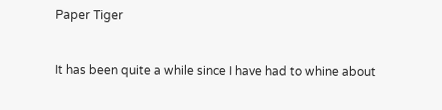Paper Tiger


It has been quite a while since I have had to whine about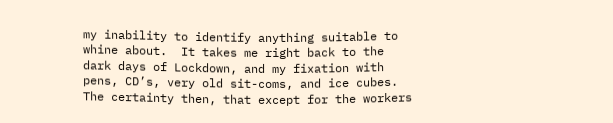my inability to identify anything suitable to whine about.  It takes me right back to the dark days of Lockdown, and my fixation with pens, CD’s, very old sit-coms, and ice cubes.  The certainty then, that except for the workers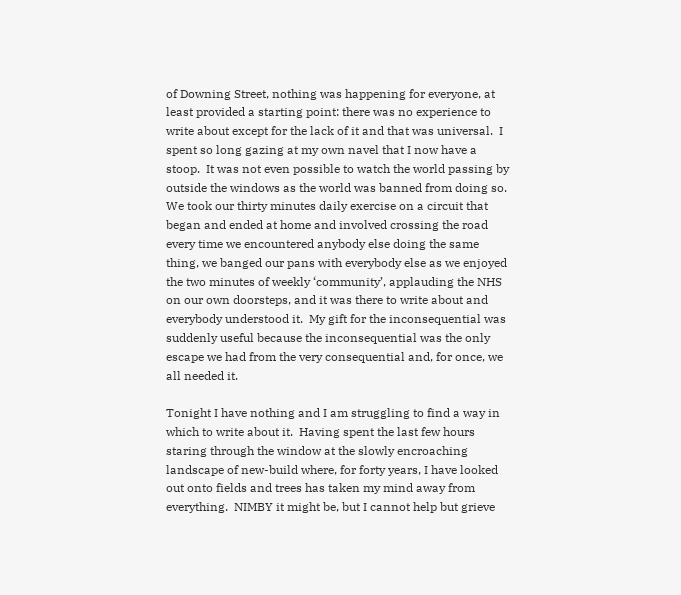of Downing Street, nothing was happening for everyone, at least provided a starting point: there was no experience to write about except for the lack of it and that was universal.  I spent so long gazing at my own navel that I now have a stoop.  It was not even possible to watch the world passing by outside the windows as the world was banned from doing so.  We took our thirty minutes daily exercise on a circuit that began and ended at home and involved crossing the road every time we encountered anybody else doing the same thing, we banged our pans with everybody else as we enjoyed the two minutes of weekly ‘community’, applauding the NHS on our own doorsteps, and it was there to write about and everybody understood it.  My gift for the inconsequential was suddenly useful because the inconsequential was the only escape we had from the very consequential and, for once, we all needed it.

Tonight I have nothing and I am struggling to find a way in which to write about it.  Having spent the last few hours staring through the window at the slowly encroaching landscape of new-build where, for forty years, I have looked out onto fields and trees has taken my mind away from everything.  NIMBY it might be, but I cannot help but grieve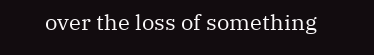over the loss of something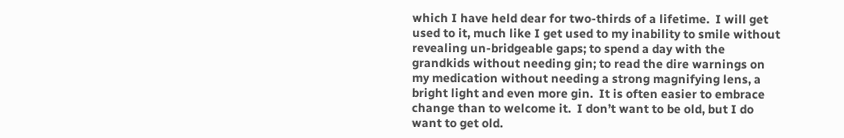which I have held dear for two-thirds of a lifetime.  I will get used to it, much like I get used to my inability to smile without revealing un-bridgeable gaps; to spend a day with the grandkids without needing gin; to read the dire warnings on my medication without needing a strong magnifying lens, a bright light and even more gin.  It is often easier to embrace change than to welcome it.  I don’t want to be old, but I do want to get old.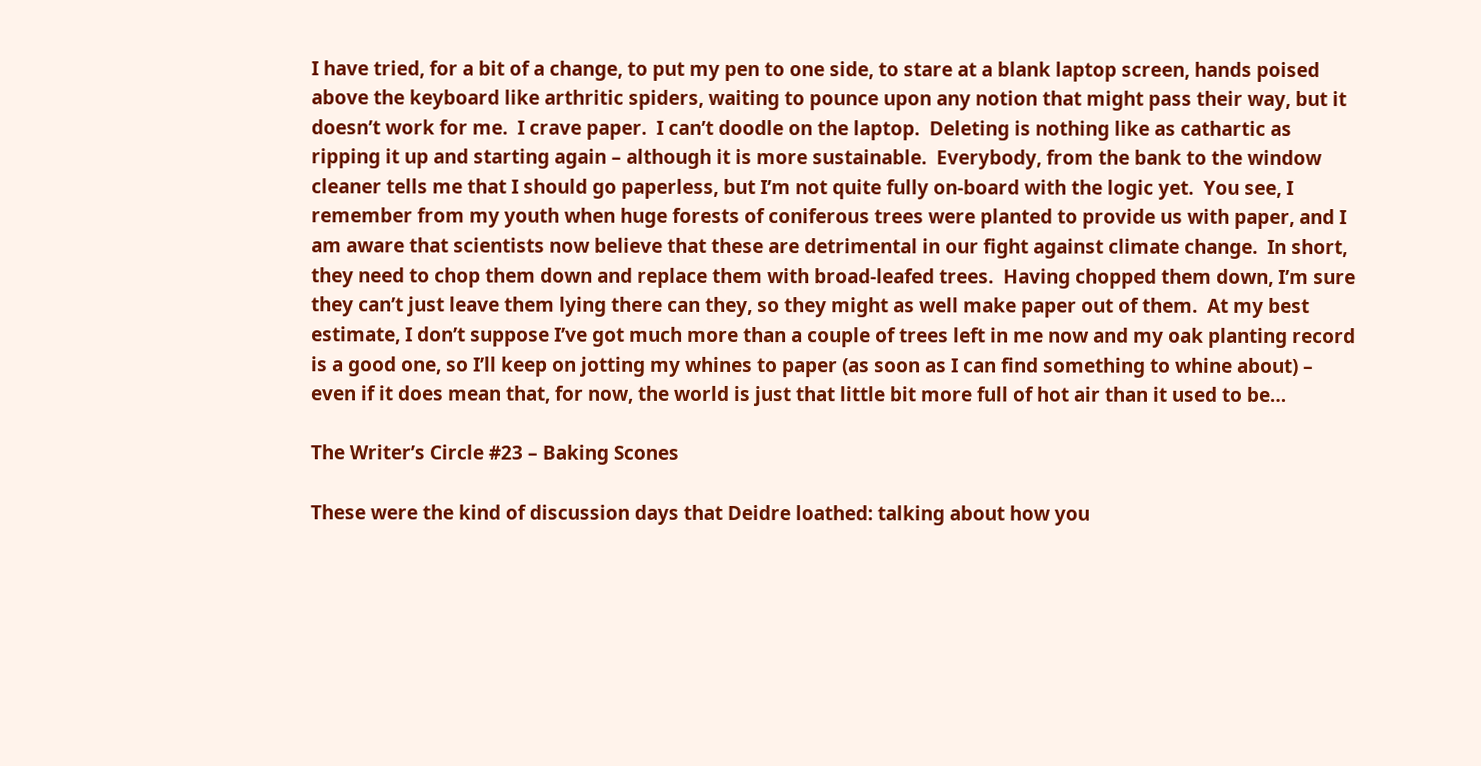I have tried, for a bit of a change, to put my pen to one side, to stare at a blank laptop screen, hands poised above the keyboard like arthritic spiders, waiting to pounce upon any notion that might pass their way, but it doesn’t work for me.  I crave paper.  I can’t doodle on the laptop.  Deleting is nothing like as cathartic as ripping it up and starting again – although it is more sustainable.  Everybody, from the bank to the window cleaner tells me that I should go paperless, but I’m not quite fully on-board with the logic yet.  You see, I remember from my youth when huge forests of coniferous trees were planted to provide us with paper, and I am aware that scientists now believe that these are detrimental in our fight against climate change.  In short, they need to chop them down and replace them with broad-leafed trees.  Having chopped them down, I’m sure they can’t just leave them lying there can they, so they might as well make paper out of them.  At my best estimate, I don’t suppose I’ve got much more than a couple of trees left in me now and my oak planting record is a good one, so I’ll keep on jotting my whines to paper (as soon as I can find something to whine about) – even if it does mean that, for now, the world is just that little bit more full of hot air than it used to be…

The Writer’s Circle #23 – Baking Scones

These were the kind of discussion days that Deidre loathed: talking about how you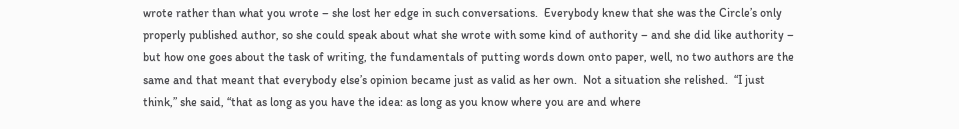wrote rather than what you wrote – she lost her edge in such conversations.  Everybody knew that she was the Circle’s only properly published author, so she could speak about what she wrote with some kind of authority – and she did like authority – but how one goes about the task of writing, the fundamentals of putting words down onto paper, well, no two authors are the same and that meant that everybody else’s opinion became just as valid as her own.  Not a situation she relished.  “I just think,” she said, “that as long as you have the idea: as long as you know where you are and where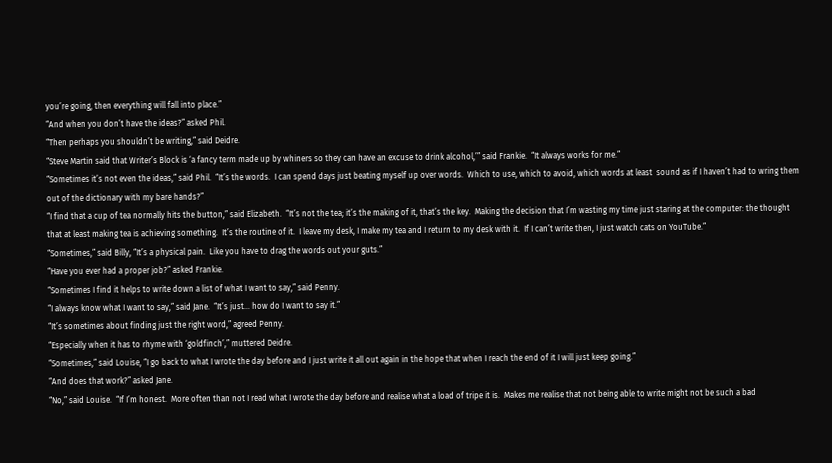you’re going, then everything will fall into place.”
“And when you don’t have the ideas?” asked Phil.
“Then perhaps you shouldn’t be writing,” said Deidre.
“Steve Martin said that Writer’s Block is ‘a fancy term made up by whiners so they can have an excuse to drink alcohol,’” said Frankie.  “It always works for me.”
“Sometimes it’s not even the ideas,” said Phil.  “It’s the words.  I can spend days just beating myself up over words.  Which to use, which to avoid, which words at least  sound as if I haven’t had to wring them out of the dictionary with my bare hands?”
“I find that a cup of tea normally hits the button,” said Elizabeth.  “It’s not the tea; it’s the making of it, that’s the key.  Making the decision that I’m wasting my time just staring at the computer: the thought that at least making tea is achieving something.  It’s the routine of it.  I leave my desk, I make my tea and I return to my desk with it.  If I can’t write then, I just watch cats on YouTube.”
“Sometimes,” said Billy, “It’s a physical pain.  Like you have to drag the words out your guts.”
“Have you ever had a proper job?” asked Frankie.
“Sometimes I find it helps to write down a list of what I want to say,” said Penny.
“I always know what I want to say,” said Jane.  “It’s just… how do I want to say it.”
“It’s sometimes about finding just the right word,” agreed Penny.
“Especially when it has to rhyme with ‘goldfinch’,” muttered Deidre.
“Sometimes,” said Louise, “I go back to what I wrote the day before and I just write it all out again in the hope that when I reach the end of it I will just keep going.”
“And does that work?” asked Jane.
“No,” said Louise.  “If I’m honest.  More often than not I read what I wrote the day before and realise what a load of tripe it is.  Makes me realise that not being able to write might not be such a bad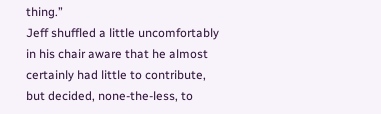thing.”
Jeff shuffled a little uncomfortably in his chair aware that he almost certainly had little to contribute, but decided, none-the-less, to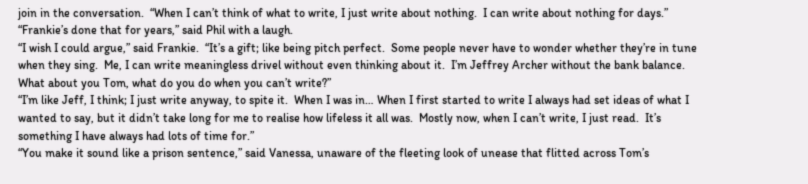join in the conversation.  “When I can’t think of what to write, I just write about nothing.  I can write about nothing for days.”
“Frankie’s done that for years,” said Phil with a laugh.
“I wish I could argue,” said Frankie.  “It’s a gift; like being pitch perfect.  Some people never have to wonder whether they’re in tune when they sing.  Me, I can write meaningless drivel without even thinking about it.  I’m Jeffrey Archer without the bank balance.  What about you Tom, what do you do when you can’t write?”
“I’m like Jeff, I think; I just write anyway, to spite it.  When I was in… When I first started to write I always had set ideas of what I wanted to say, but it didn’t take long for me to realise how lifeless it all was.  Mostly now, when I can’t write, I just read.  It’s something I have always had lots of time for.”
“You make it sound like a prison sentence,” said Vanessa, unaware of the fleeting look of unease that flitted across Tom’s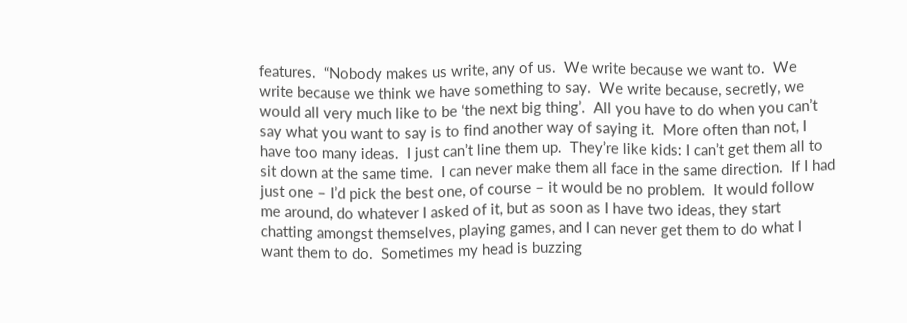features.  “Nobody makes us write, any of us.  We write because we want to.  We write because we think we have something to say.  We write because, secretly, we would all very much like to be ‘the next big thing’.  All you have to do when you can’t say what you want to say is to find another way of saying it.  More often than not, I have too many ideas.  I just can’t line them up.  They’re like kids: I can’t get them all to sit down at the same time.  I can never make them all face in the same direction.  If I had just one – I’d pick the best one, of course – it would be no problem.  It would follow me around, do whatever I asked of it, but as soon as I have two ideas, they start chatting amongst themselves, playing games, and I can never get them to do what I want them to do.  Sometimes my head is buzzing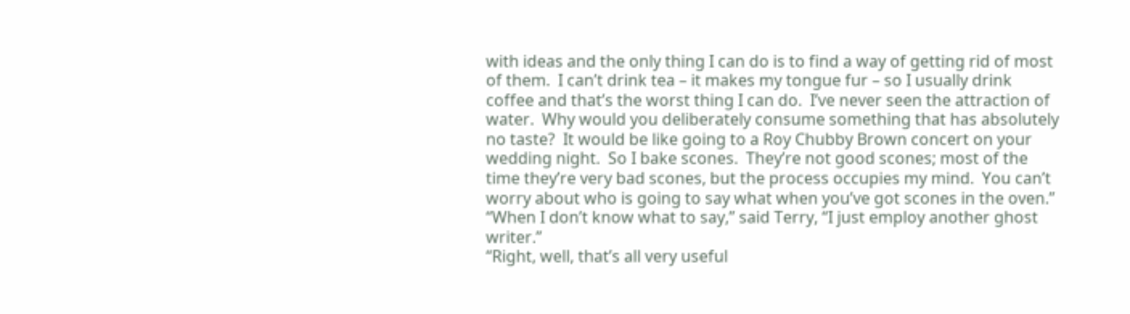with ideas and the only thing I can do is to find a way of getting rid of most of them.  I can’t drink tea – it makes my tongue fur – so I usually drink coffee and that’s the worst thing I can do.  I’ve never seen the attraction of water.  Why would you deliberately consume something that has absolutely no taste?  It would be like going to a Roy Chubby Brown concert on your wedding night.  So I bake scones.  They’re not good scones; most of the time they’re very bad scones, but the process occupies my mind.  You can’t worry about who is going to say what when you’ve got scones in the oven.”
“When I don’t know what to say,” said Terry, “I just employ another ghost writer.”
“Right, well, that’s all very useful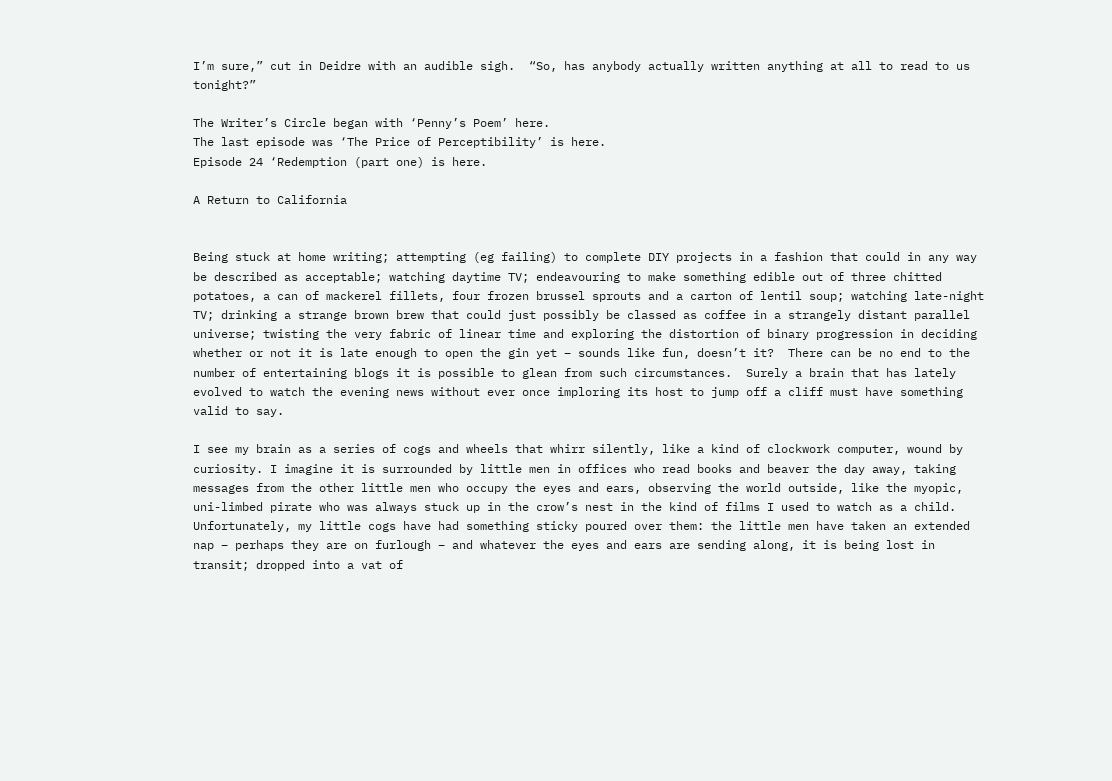I’m sure,” cut in Deidre with an audible sigh.  “So, has anybody actually written anything at all to read to us tonight?”

The Writer’s Circle began with ‘Penny’s Poem’ here.
The last episode was ‘The Price of Perceptibility’ is here.
Episode 24 ‘Redemption (part one) is here.

A Return to California


Being stuck at home writing; attempting (eg failing) to complete DIY projects in a fashion that could in any way be described as acceptable; watching daytime TV; endeavouring to make something edible out of three chitted potatoes, a can of mackerel fillets, four frozen brussel sprouts and a carton of lentil soup; watching late-night TV; drinking a strange brown brew that could just possibly be classed as coffee in a strangely distant parallel universe; twisting the very fabric of linear time and exploring the distortion of binary progression in deciding whether or not it is late enough to open the gin yet – sounds like fun, doesn’t it?  There can be no end to the number of entertaining blogs it is possible to glean from such circumstances.  Surely a brain that has lately evolved to watch the evening news without ever once imploring its host to jump off a cliff must have something valid to say.

I see my brain as a series of cogs and wheels that whirr silently, like a kind of clockwork computer, wound by curiosity. I imagine it is surrounded by little men in offices who read books and beaver the day away, taking messages from the other little men who occupy the eyes and ears, observing the world outside, like the myopic, uni-limbed pirate who was always stuck up in the crow’s nest in the kind of films I used to watch as a child.  Unfortunately, my little cogs have had something sticky poured over them: the little men have taken an extended nap – perhaps they are on furlough – and whatever the eyes and ears are sending along, it is being lost in transit; dropped into a vat of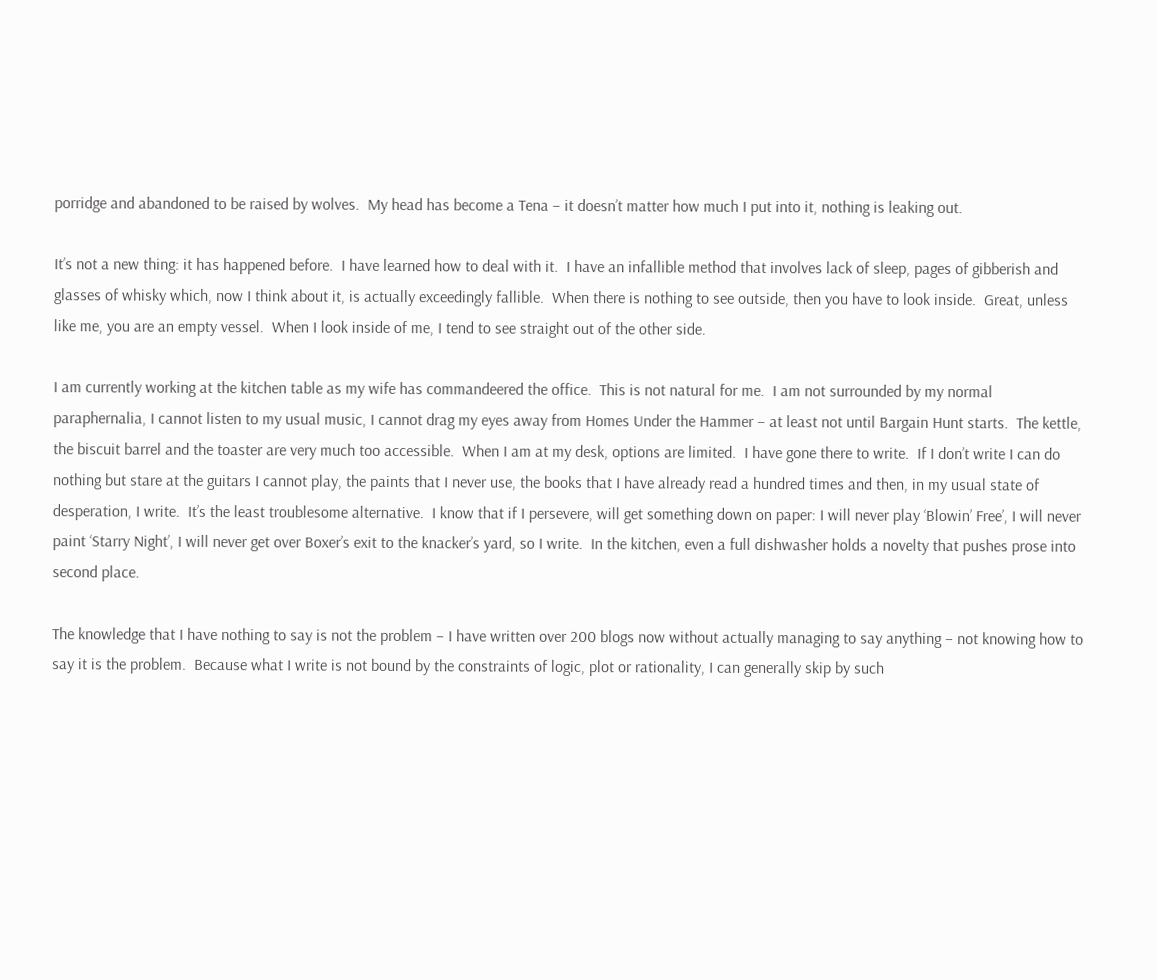porridge and abandoned to be raised by wolves.  My head has become a Tena – it doesn’t matter how much I put into it, nothing is leaking out.

It’s not a new thing: it has happened before.  I have learned how to deal with it.  I have an infallible method that involves lack of sleep, pages of gibberish and glasses of whisky which, now I think about it, is actually exceedingly fallible.  When there is nothing to see outside, then you have to look inside.  Great, unless like me, you are an empty vessel.  When I look inside of me, I tend to see straight out of the other side.

I am currently working at the kitchen table as my wife has commandeered the office.  This is not natural for me.  I am not surrounded by my normal paraphernalia, I cannot listen to my usual music, I cannot drag my eyes away from Homes Under the Hammer – at least not until Bargain Hunt starts.  The kettle, the biscuit barrel and the toaster are very much too accessible.  When I am at my desk, options are limited.  I have gone there to write.  If I don’t write I can do nothing but stare at the guitars I cannot play, the paints that I never use, the books that I have already read a hundred times and then, in my usual state of desperation, I write.  It’s the least troublesome alternative.  I know that if I persevere, will get something down on paper: I will never play ‘Blowin’ Free’, I will never paint ‘Starry Night’, I will never get over Boxer’s exit to the knacker’s yard, so I write.  In the kitchen, even a full dishwasher holds a novelty that pushes prose into second place.

The knowledge that I have nothing to say is not the problem – I have written over 200 blogs now without actually managing to say anything – not knowing how to say it is the problem.  Because what I write is not bound by the constraints of logic, plot or rationality, I can generally skip by such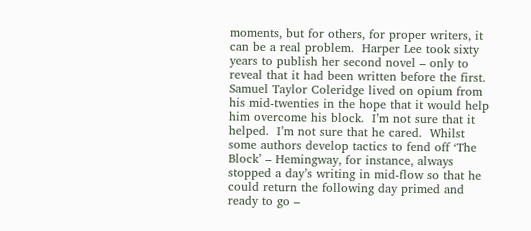moments, but for others, for proper writers, it can be a real problem.  Harper Lee took sixty years to publish her second novel – only to reveal that it had been written before the first.  Samuel Taylor Coleridge lived on opium from his mid-twenties in the hope that it would help him overcome his block.  I’m not sure that it helped.  I’m not sure that he cared.  Whilst some authors develop tactics to fend off ‘The Block’ – Hemingway, for instance, always stopped a day’s writing in mid-flow so that he could return the following day primed and ready to go –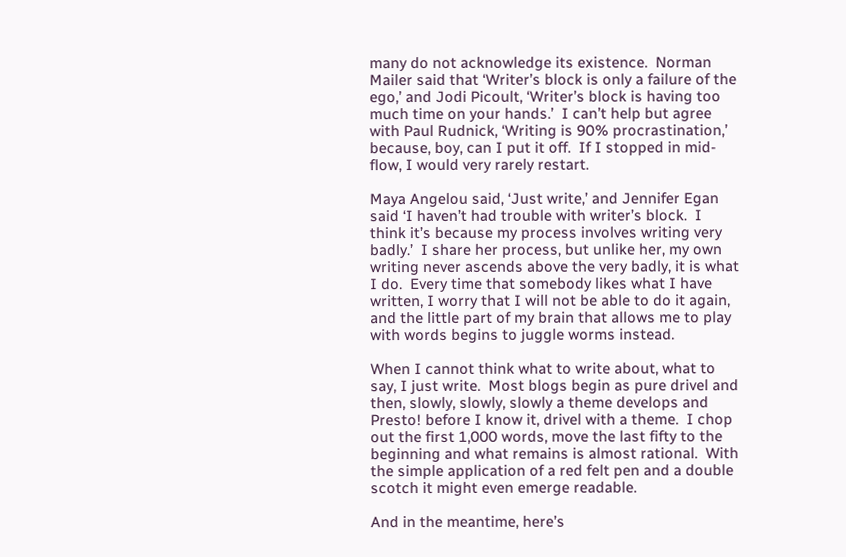many do not acknowledge its existence.  Norman Mailer said that ‘Writer’s block is only a failure of the ego,’ and Jodi Picoult, ‘Writer’s block is having too much time on your hands.’  I can’t help but agree with Paul Rudnick, ‘Writing is 90% procrastination,’ because, boy, can I put it off.  If I stopped in mid-flow, I would very rarely restart.

Maya Angelou said, ‘Just write,’ and Jennifer Egan said ‘I haven’t had trouble with writer’s block.  I think it’s because my process involves writing very badly.’  I share her process, but unlike her, my own writing never ascends above the very badly, it is what I do.  Every time that somebody likes what I have written, I worry that I will not be able to do it again, and the little part of my brain that allows me to play with words begins to juggle worms instead.

When I cannot think what to write about, what to say, I just write.  Most blogs begin as pure drivel and then, slowly, slowly, slowly a theme develops and Presto! before I know it, drivel with a theme.  I chop out the first 1,000 words, move the last fifty to the beginning and what remains is almost rational.  With the simple application of a red felt pen and a double scotch it might even emerge readable.

And in the meantime, here’s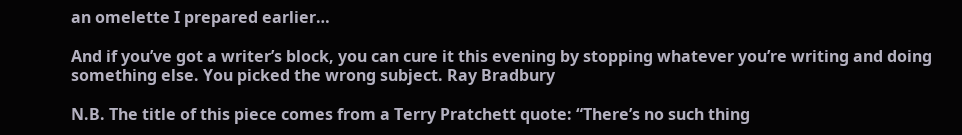an omelette I prepared earlier…

And if you’ve got a writer’s block, you can cure it this evening by stopping whatever you’re writing and doing something else. You picked the wrong subject. Ray Bradbury

N.B. The title of this piece comes from a Terry Pratchett quote: “There’s no such thing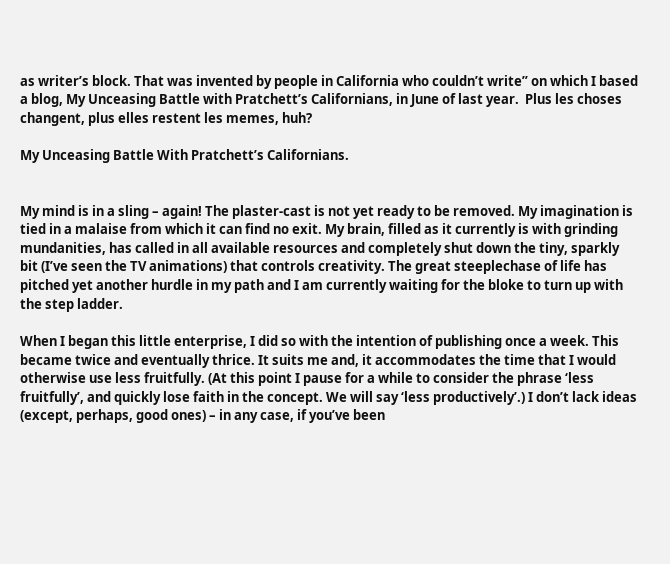as writer’s block. That was invented by people in California who couldn’t write” on which I based a blog, My Unceasing Battle with Pratchett’s Californians, in June of last year.  Plus les choses changent, plus elles restent les memes, huh?

My Unceasing Battle With Pratchett’s Californians.


My mind is in a sling – again! The plaster-cast is not yet ready to be removed. My imagination is tied in a malaise from which it can find no exit. My brain, filled as it currently is with grinding mundanities, has called in all available resources and completely shut down the tiny, sparkly bit (I’ve seen the TV animations) that controls creativity. The great steeplechase of life has pitched yet another hurdle in my path and I am currently waiting for the bloke to turn up with the step ladder.

When I began this little enterprise, I did so with the intention of publishing once a week. This became twice and eventually thrice. It suits me and, it accommodates the time that I would otherwise use less fruitfully. (At this point I pause for a while to consider the phrase ‘less fruitfully’, and quickly lose faith in the concept. We will say ‘less productively’.) I don’t lack ideas (except, perhaps, good ones) – in any case, if you’ve been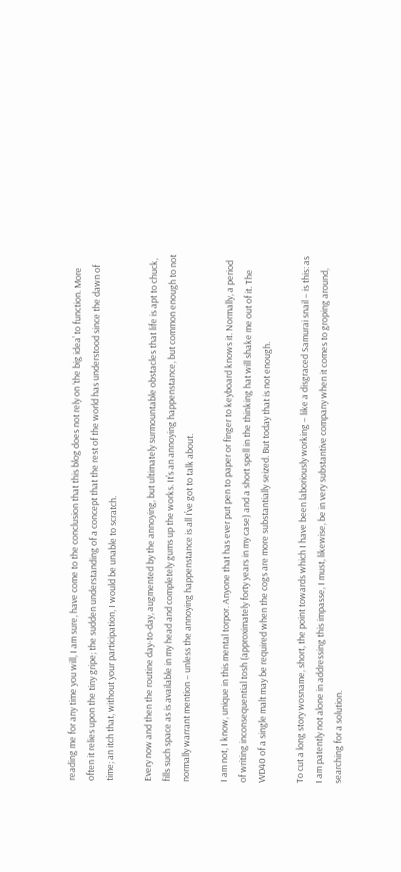reading me for any time you will, I am sure, have come to the conclusion that this blog does not rely on ‘the big idea’ to function. More often it relies upon the tiny gripe; the sudden understanding of a concept that the rest of the world has understood since the dawn of time; an itch that, without your participation, I would be unable to scratch.

Every now and then the routine day-to-day, augmented by the annoying, but ultimately surmountable obstacles that life is apt to chuck, fills such space as is available in my head and completely gums up the works. It’s an annoying happenstance, but common enough to not normally warrant mention – unless the annoying happenstance is all I’ve got to talk about.

I am not, I know, unique in this mental torpor. Anyone that has ever put pen to paper or finger to keyboard knows it. Normally, a period of writing inconsequential tosh (approximately forty years in my case) and a short spell in the thinking hat will shake me out of it. The WD40 of a single malt may be required when the cogs are more substantially seized. But today that is not enough.

To cut a long story wosname, short, the point towards which I have been laboriously working – like a disgraced Samurai snail – is this: as I am patently not alone in addressing this impasse, I must, likewise, be in very substantive company when it comes to groping around, searching for a solution.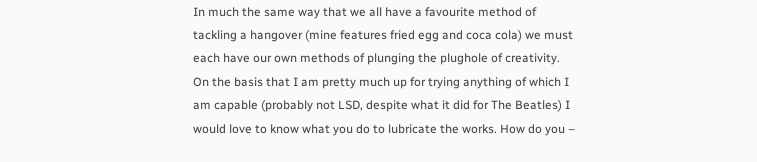In much the same way that we all have a favourite method of tackling a hangover (mine features fried egg and coca cola) we must each have our own methods of plunging the plughole of creativity. On the basis that I am pretty much up for trying anything of which I am capable (probably not LSD, despite what it did for The Beatles) I would love to know what you do to lubricate the works. How do you –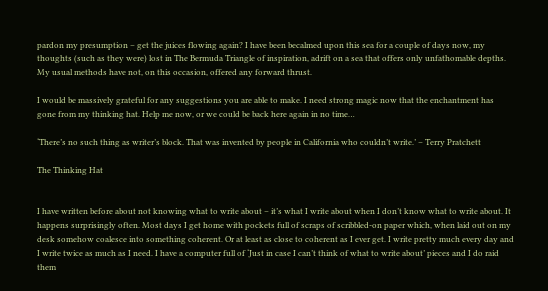pardon my presumption – get the juices flowing again? I have been becalmed upon this sea for a couple of days now, my thoughts (such as they were) lost in The Bermuda Triangle of inspiration, adrift on a sea that offers only unfathomable depths. My usual methods have not, on this occasion, offered any forward thrust.

I would be massively grateful for any suggestions you are able to make. I need strong magic now that the enchantment has gone from my thinking hat. Help me now, or we could be back here again in no time…

‘There’s no such thing as writer’s block. That was invented by people in California who couldn’t write.’ – Terry Pratchett

The Thinking Hat


I have written before about not knowing what to write about – it’s what I write about when I don’t know what to write about. It happens surprisingly often. Most days I get home with pockets full of scraps of scribbled-on paper which, when laid out on my desk somehow coalesce into something coherent. Or at least as close to coherent as I ever get. I write pretty much every day and I write twice as much as I need. I have a computer full of ‘Just in case I can’t think of what to write about’ pieces and I do raid them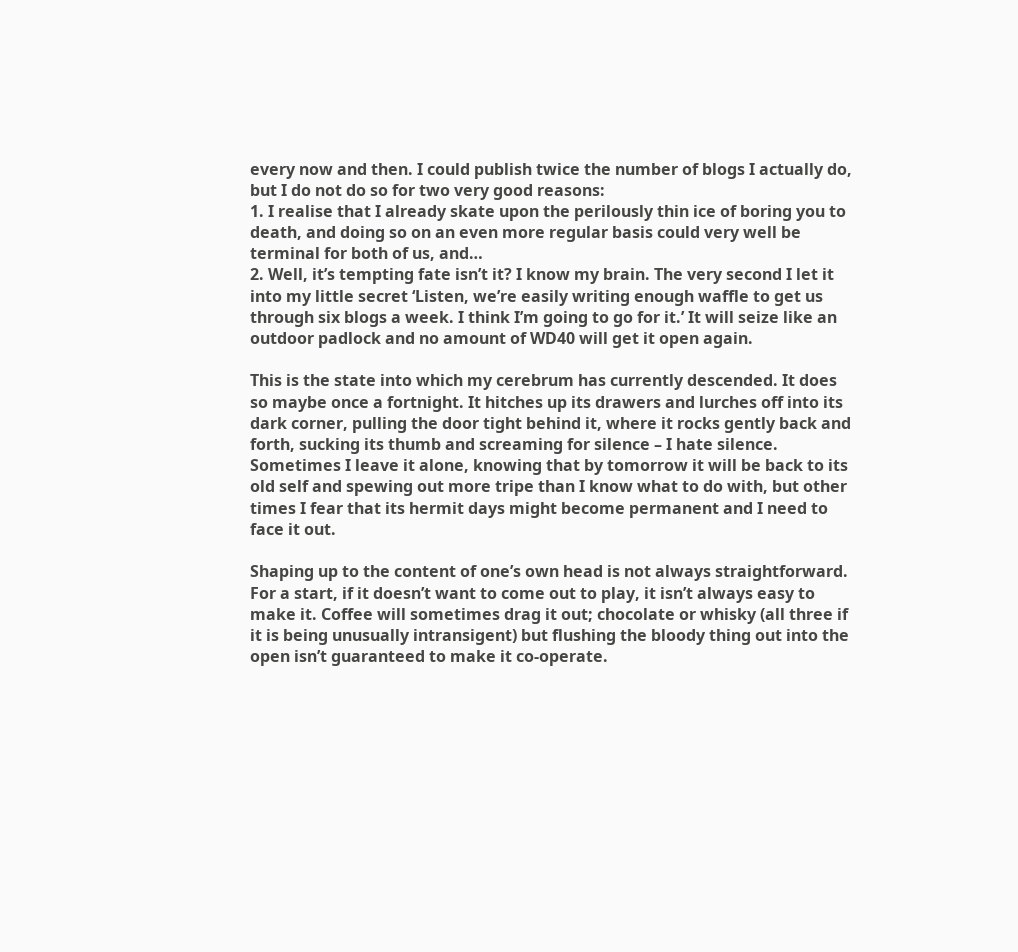every now and then. I could publish twice the number of blogs I actually do, but I do not do so for two very good reasons:
1. I realise that I already skate upon the perilously thin ice of boring you to death, and doing so on an even more regular basis could very well be terminal for both of us, and…
2. Well, it’s tempting fate isn’t it? I know my brain. The very second I let it into my little secret ‘Listen, we’re easily writing enough waffle to get us through six blogs a week. I think I’m going to go for it.’ It will seize like an outdoor padlock and no amount of WD40 will get it open again.

This is the state into which my cerebrum has currently descended. It does so maybe once a fortnight. It hitches up its drawers and lurches off into its dark corner, pulling the door tight behind it, where it rocks gently back and forth, sucking its thumb and screaming for silence – I hate silence. Sometimes I leave it alone, knowing that by tomorrow it will be back to its old self and spewing out more tripe than I know what to do with, but other times I fear that its hermit days might become permanent and I need to face it out.

Shaping up to the content of one’s own head is not always straightforward. For a start, if it doesn’t want to come out to play, it isn’t always easy to make it. Coffee will sometimes drag it out; chocolate or whisky (all three if it is being unusually intransigent) but flushing the bloody thing out into the open isn’t guaranteed to make it co-operate.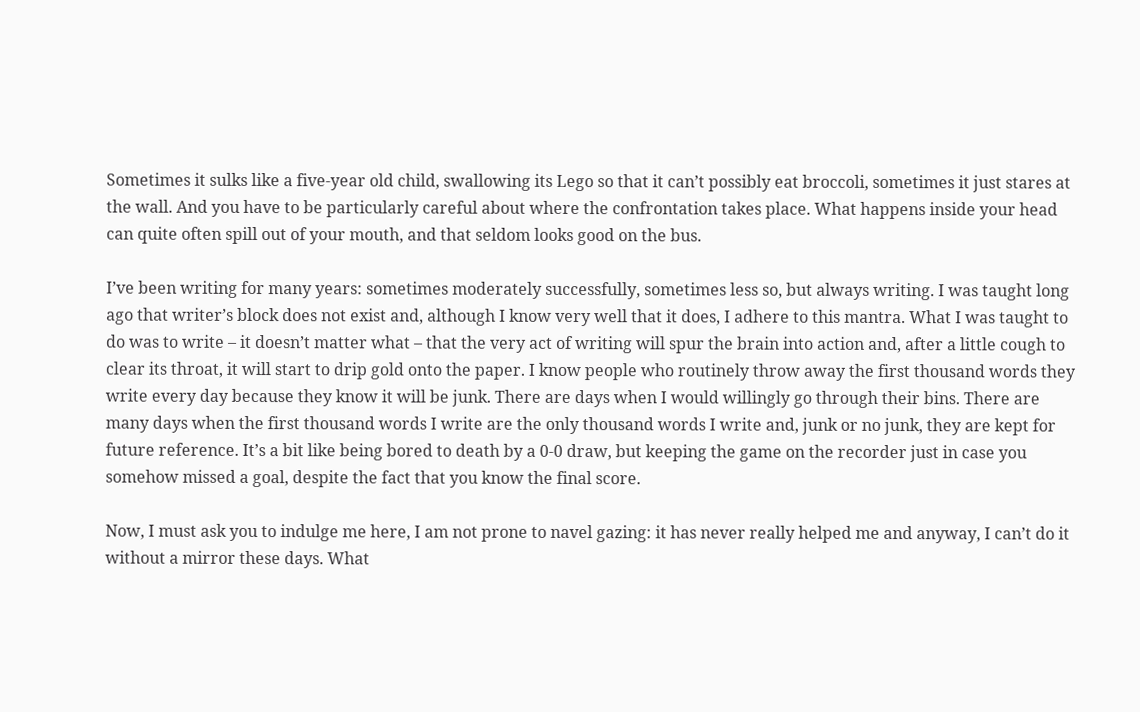Sometimes it sulks like a five-year old child, swallowing its Lego so that it can’t possibly eat broccoli, sometimes it just stares at the wall. And you have to be particularly careful about where the confrontation takes place. What happens inside your head can quite often spill out of your mouth, and that seldom looks good on the bus.

I’ve been writing for many years: sometimes moderately successfully, sometimes less so, but always writing. I was taught long ago that writer’s block does not exist and, although I know very well that it does, I adhere to this mantra. What I was taught to do was to write – it doesn’t matter what – that the very act of writing will spur the brain into action and, after a little cough to clear its throat, it will start to drip gold onto the paper. I know people who routinely throw away the first thousand words they write every day because they know it will be junk. There are days when I would willingly go through their bins. There are many days when the first thousand words I write are the only thousand words I write and, junk or no junk, they are kept for future reference. It’s a bit like being bored to death by a 0-0 draw, but keeping the game on the recorder just in case you somehow missed a goal, despite the fact that you know the final score.

Now, I must ask you to indulge me here, I am not prone to navel gazing: it has never really helped me and anyway, I can’t do it without a mirror these days. What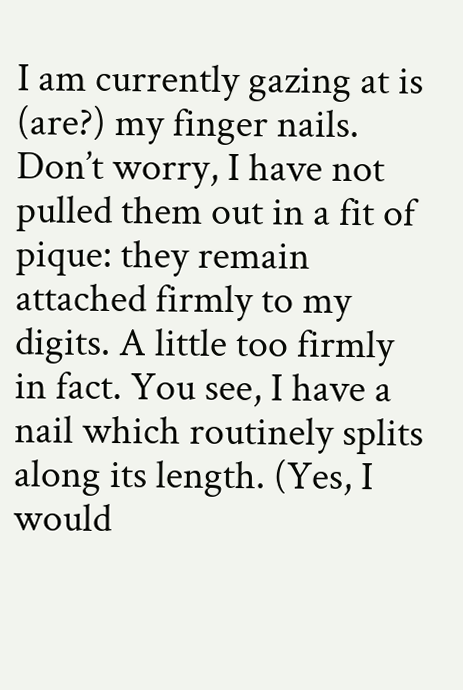I am currently gazing at is (are?) my finger nails. Don’t worry, I have not pulled them out in a fit of pique: they remain attached firmly to my digits. A little too firmly in fact. You see, I have a nail which routinely splits along its length. (Yes, I would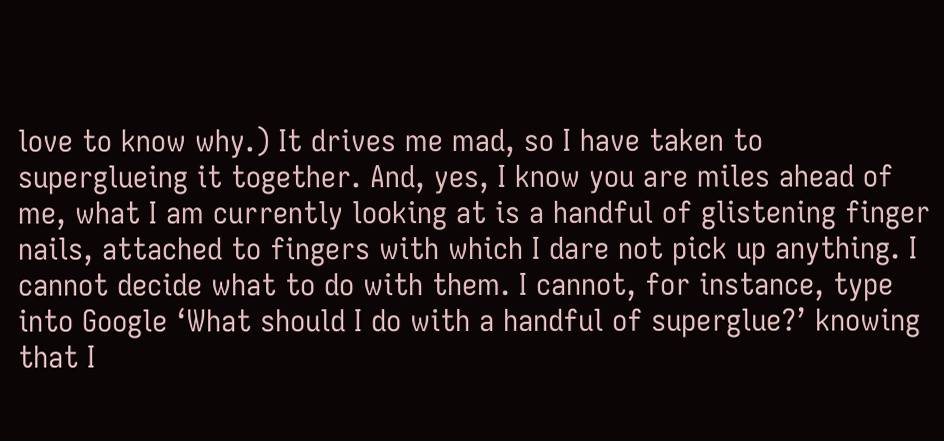love to know why.) It drives me mad, so I have taken to superglueing it together. And, yes, I know you are miles ahead of me, what I am currently looking at is a handful of glistening finger nails, attached to fingers with which I dare not pick up anything. I cannot decide what to do with them. I cannot, for instance, type into Google ‘What should I do with a handful of superglue?’ knowing that I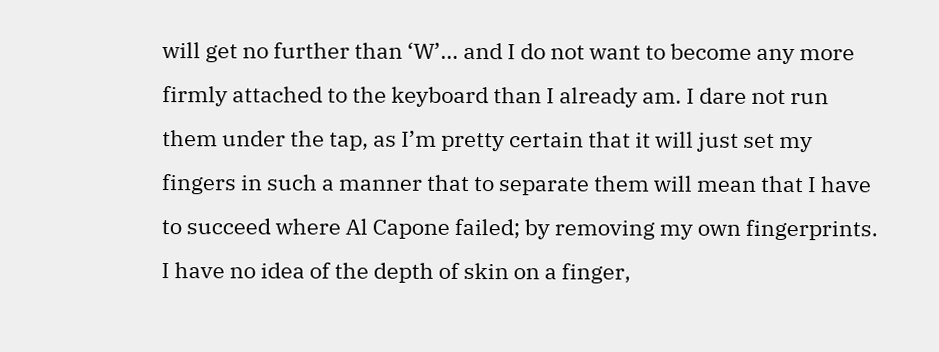will get no further than ‘W’… and I do not want to become any more firmly attached to the keyboard than I already am. I dare not run them under the tap, as I’m pretty certain that it will just set my fingers in such a manner that to separate them will mean that I have to succeed where Al Capone failed; by removing my own fingerprints. I have no idea of the depth of skin on a finger,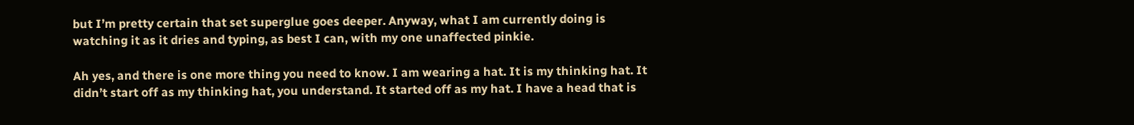but I’m pretty certain that set superglue goes deeper. Anyway, what I am currently doing is watching it as it dries and typing, as best I can, with my one unaffected pinkie.

Ah yes, and there is one more thing you need to know. I am wearing a hat. It is my thinking hat. It didn’t start off as my thinking hat, you understand. It started off as my hat. I have a head that is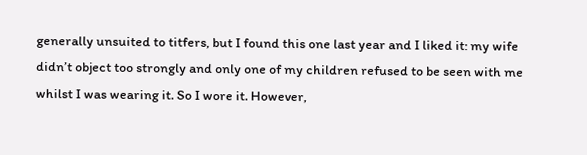generally unsuited to titfers, but I found this one last year and I liked it: my wife didn’t object too strongly and only one of my children refused to be seen with me whilst I was wearing it. So I wore it. However,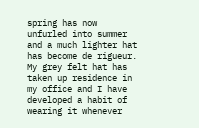spring has now unfurled into summer and a much lighter hat has become de rigueur. My grey felt hat has taken up residence in my office and I have developed a habit of wearing it whenever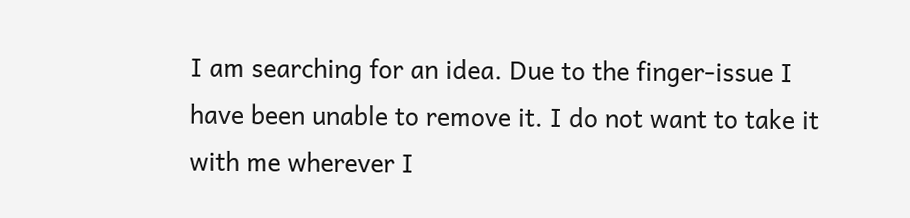I am searching for an idea. Due to the finger-issue I have been unable to remove it. I do not want to take it with me wherever I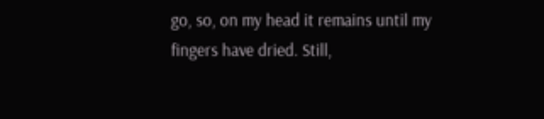go, so, on my head it remains until my fingers have dried. Still,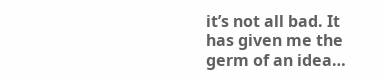it’s not all bad. It has given me the germ of an idea…